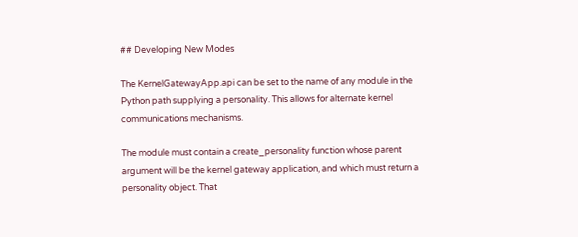## Developing New Modes

The KernelGatewayApp.api can be set to the name of any module in the Python path supplying a personality. This allows for alternate kernel communications mechanisms.

The module must contain a create_personality function whose parent argument will be the kernel gateway application, and which must return a personality object. That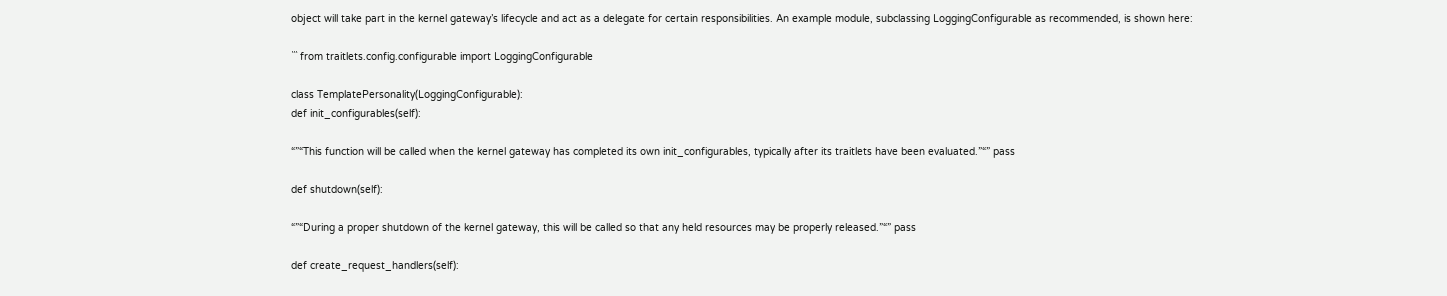object will take part in the kernel gateway’s lifecycle and act as a delegate for certain responsibilities. An example module, subclassing LoggingConfigurable as recommended, is shown here:

``` from traitlets.config.configurable import LoggingConfigurable

class TemplatePersonality(LoggingConfigurable):
def init_configurables(self):

“”“This function will be called when the kernel gateway has completed its own init_configurables, typically after its traitlets have been evaluated.”“” pass

def shutdown(self):

“”“During a proper shutdown of the kernel gateway, this will be called so that any held resources may be properly released.”“” pass

def create_request_handlers(self):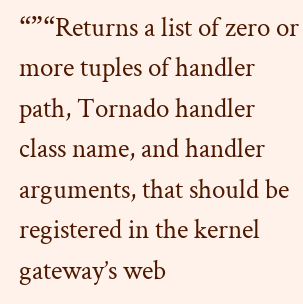“”“Returns a list of zero or more tuples of handler path, Tornado handler class name, and handler arguments, that should be registered in the kernel gateway’s web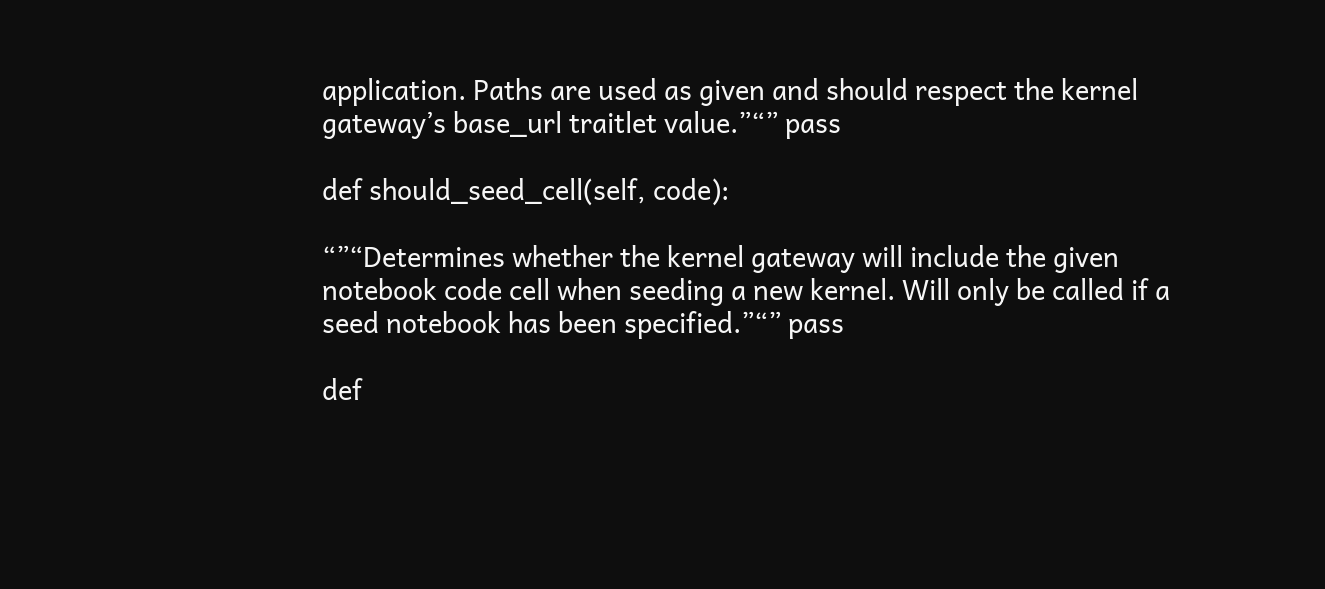application. Paths are used as given and should respect the kernel gateway’s base_url traitlet value.”“” pass

def should_seed_cell(self, code):

“”“Determines whether the kernel gateway will include the given notebook code cell when seeding a new kernel. Will only be called if a seed notebook has been specified.”“” pass

def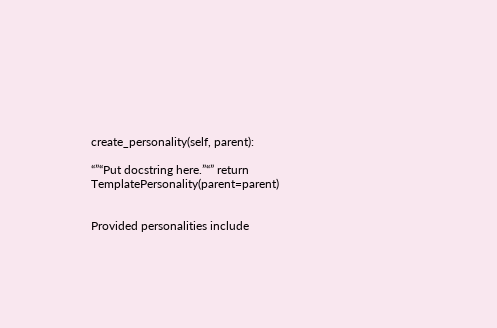create_personality(self, parent):

“”“Put docstring here.”“” return TemplatePersonality(parent=parent)


Provided personalities include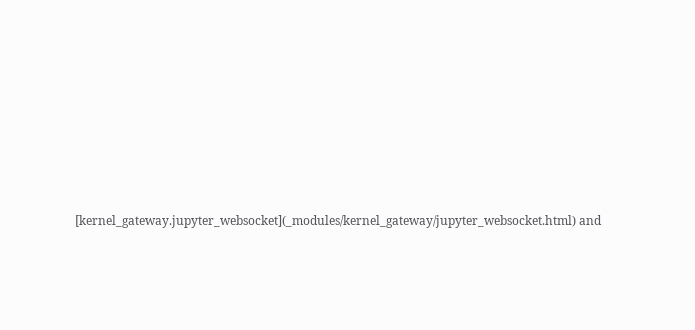[kernel_gateway.jupyter_websocket](_modules/kernel_gateway/jupyter_websocket.html) and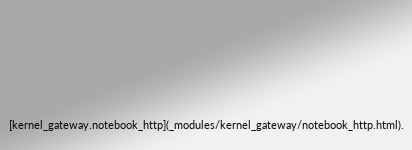[kernel_gateway.notebook_http](_modules/kernel_gateway/notebook_http.html).